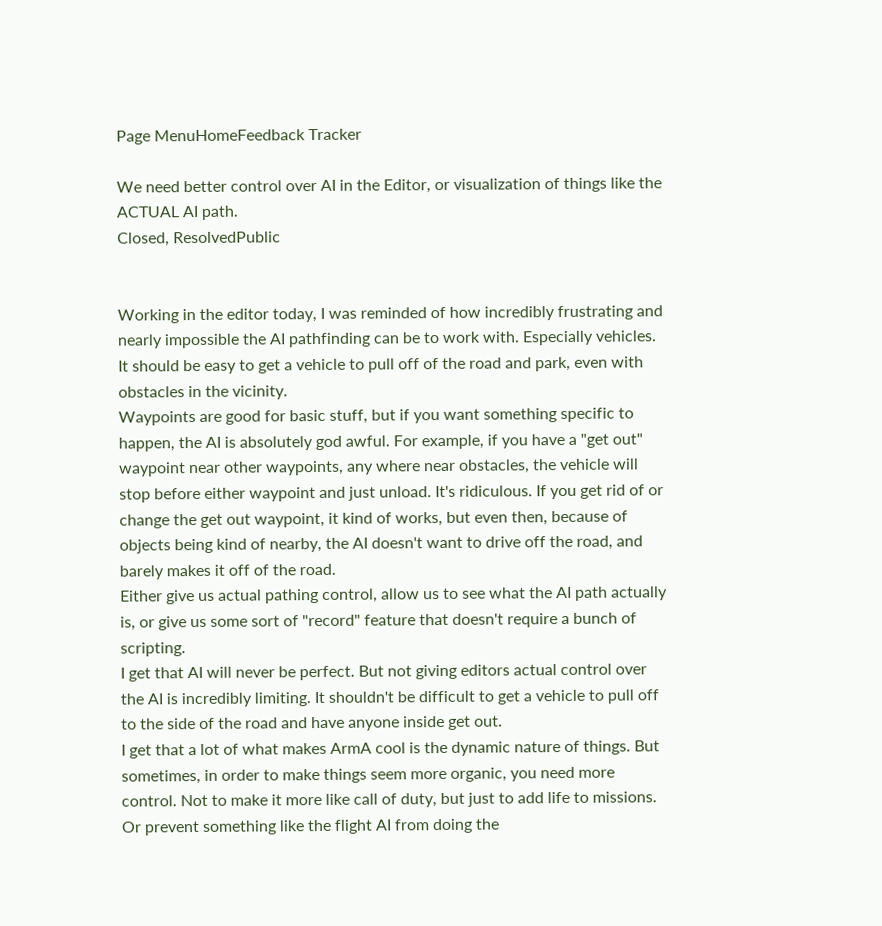Page MenuHomeFeedback Tracker

We need better control over AI in the Editor, or visualization of things like the ACTUAL AI path.
Closed, ResolvedPublic


Working in the editor today, I was reminded of how incredibly frustrating and nearly impossible the AI pathfinding can be to work with. Especially vehicles. It should be easy to get a vehicle to pull off of the road and park, even with obstacles in the vicinity.
Waypoints are good for basic stuff, but if you want something specific to happen, the AI is absolutely god awful. For example, if you have a "get out" waypoint near other waypoints, any where near obstacles, the vehicle will stop before either waypoint and just unload. It's ridiculous. If you get rid of or change the get out waypoint, it kind of works, but even then, because of objects being kind of nearby, the AI doesn't want to drive off the road, and barely makes it off of the road.
Either give us actual pathing control, allow us to see what the AI path actually is, or give us some sort of "record" feature that doesn't require a bunch of scripting.
I get that AI will never be perfect. But not giving editors actual control over the AI is incredibly limiting. It shouldn't be difficult to get a vehicle to pull off to the side of the road and have anyone inside get out.
I get that a lot of what makes ArmA cool is the dynamic nature of things. But sometimes, in order to make things seem more organic, you need more control. Not to make it more like call of duty, but just to add life to missions. Or prevent something like the flight AI from doing the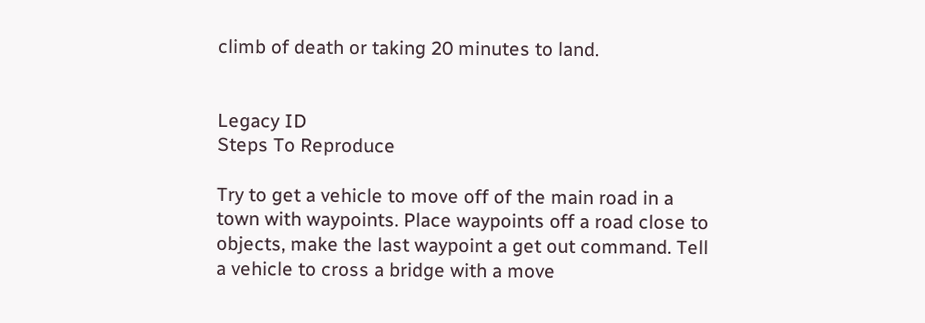climb of death or taking 20 minutes to land.


Legacy ID
Steps To Reproduce

Try to get a vehicle to move off of the main road in a town with waypoints. Place waypoints off a road close to objects, make the last waypoint a get out command. Tell a vehicle to cross a bridge with a move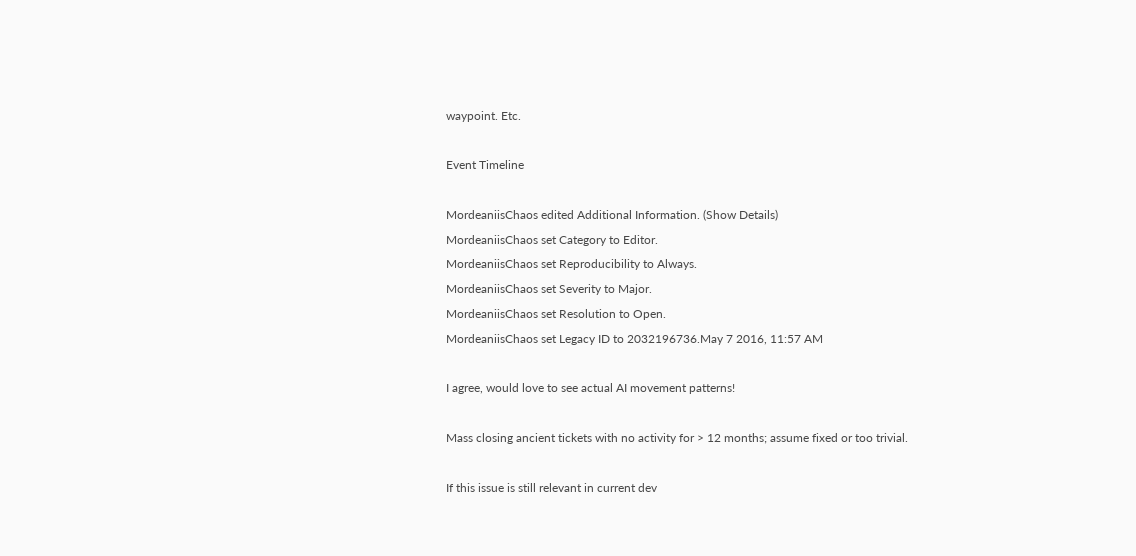waypoint. Etc.

Event Timeline

MordeaniisChaos edited Additional Information. (Show Details)
MordeaniisChaos set Category to Editor.
MordeaniisChaos set Reproducibility to Always.
MordeaniisChaos set Severity to Major.
MordeaniisChaos set Resolution to Open.
MordeaniisChaos set Legacy ID to 2032196736.May 7 2016, 11:57 AM

I agree, would love to see actual AI movement patterns!

Mass closing ancient tickets with no activity for > 12 months; assume fixed or too trivial.

If this issue is still relevant in current dev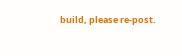build, please re-post.